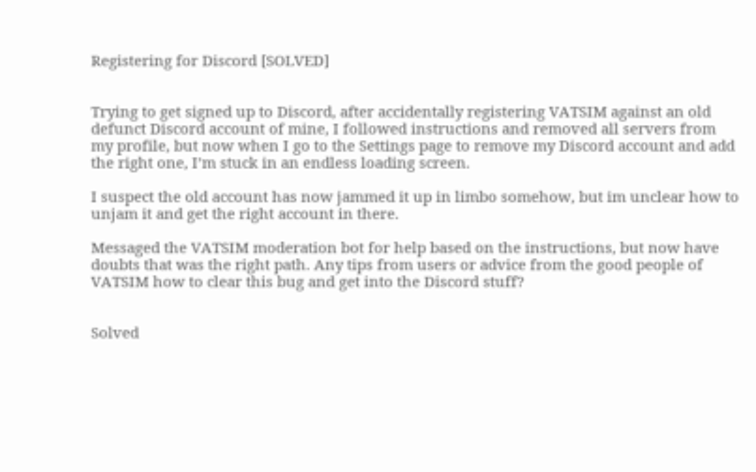Registering for Discord [SOLVED]


Trying to get signed up to Discord, after accidentally registering VATSIM against an old defunct Discord account of mine, I followed instructions and removed all servers from my profile, but now when I go to the Settings page to remove my Discord account and add the right one, I’m stuck in an endless loading screen.

I suspect the old account has now jammed it up in limbo somehow, but im unclear how to unjam it and get the right account in there.

Messaged the VATSIM moderation bot for help based on the instructions, but now have doubts that was the right path. Any tips from users or advice from the good people of VATSIM how to clear this bug and get into the Discord stuff?


Solved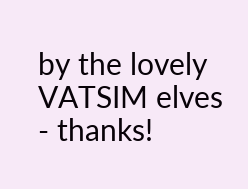by the lovely VATSIM elves - thanks!